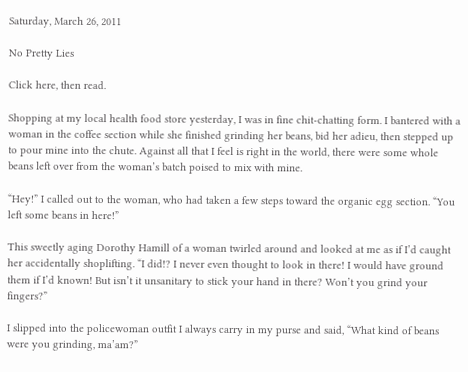Saturday, March 26, 2011

No Pretty Lies

Click here, then read.

Shopping at my local health food store yesterday, I was in fine chit-chatting form. I bantered with a woman in the coffee section while she finished grinding her beans, bid her adieu, then stepped up to pour mine into the chute. Against all that I feel is right in the world, there were some whole beans left over from the woman’s batch poised to mix with mine.

“Hey!” I called out to the woman, who had taken a few steps toward the organic egg section. “You left some beans in here!”

This sweetly aging Dorothy Hamill of a woman twirled around and looked at me as if I’d caught her accidentally shoplifting. “I did!? I never even thought to look in there! I would have ground them if I’d known! But isn’t it unsanitary to stick your hand in there? Won’t you grind your fingers?”

I slipped into the policewoman outfit I always carry in my purse and said, “What kind of beans were you grinding, ma’am?”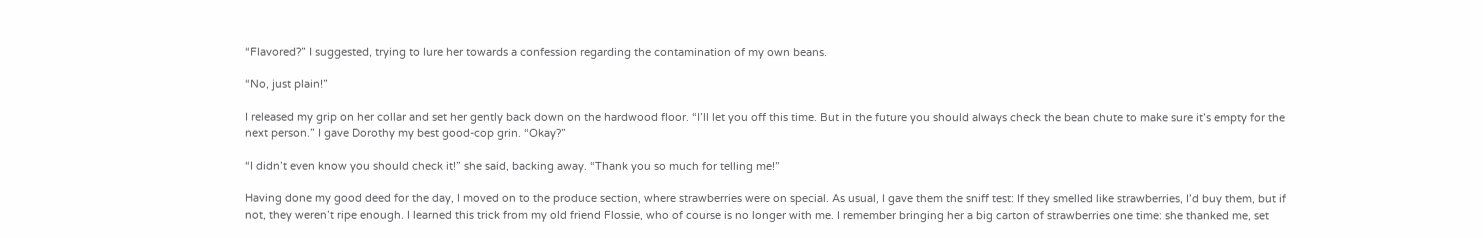“Flavored?” I suggested, trying to lure her towards a confession regarding the contamination of my own beans.

“No, just plain!”

I released my grip on her collar and set her gently back down on the hardwood floor. “I’ll let you off this time. But in the future you should always check the bean chute to make sure it’s empty for the next person.” I gave Dorothy my best good-cop grin. “Okay?”

“I didn’t even know you should check it!” she said, backing away. “Thank you so much for telling me!”

Having done my good deed for the day, I moved on to the produce section, where strawberries were on special. As usual, I gave them the sniff test: If they smelled like strawberries, I’d buy them, but if not, they weren’t ripe enough. I learned this trick from my old friend Flossie, who of course is no longer with me. I remember bringing her a big carton of strawberries one time: she thanked me, set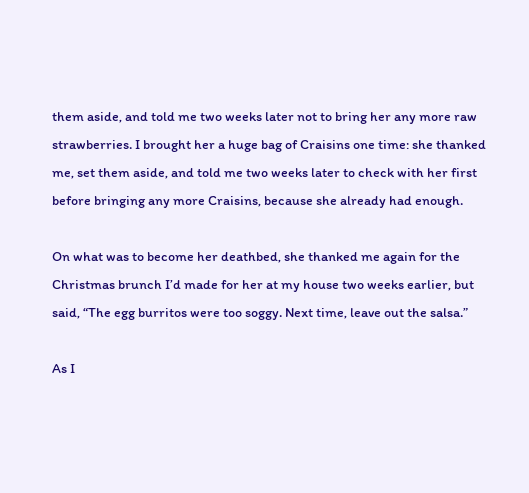them aside, and told me two weeks later not to bring her any more raw strawberries. I brought her a huge bag of Craisins one time: she thanked me, set them aside, and told me two weeks later to check with her first before bringing any more Craisins, because she already had enough.

On what was to become her deathbed, she thanked me again for the Christmas brunch I’d made for her at my house two weeks earlier, but said, “The egg burritos were too soggy. Next time, leave out the salsa.”

As I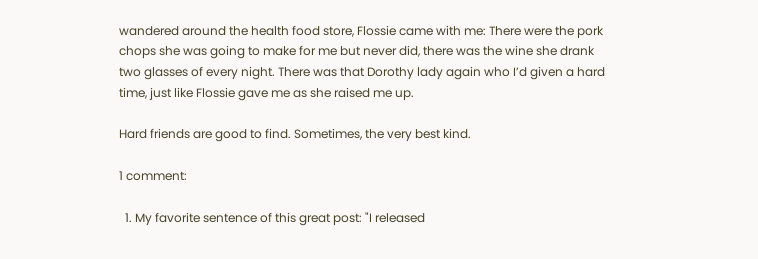wandered around the health food store, Flossie came with me: There were the pork chops she was going to make for me but never did, there was the wine she drank two glasses of every night. There was that Dorothy lady again who I’d given a hard time, just like Flossie gave me as she raised me up.

Hard friends are good to find. Sometimes, the very best kind.

1 comment:

  1. My favorite sentence of this great post: "I released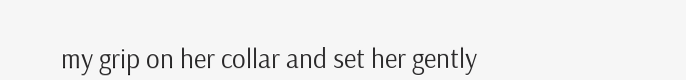my grip on her collar and set her gently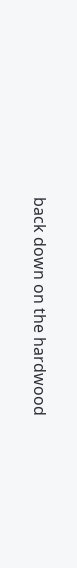back down on the hardwood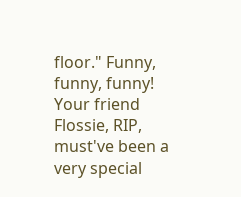floor." Funny, funny, funny! Your friend Flossie, RIP, must've been a very special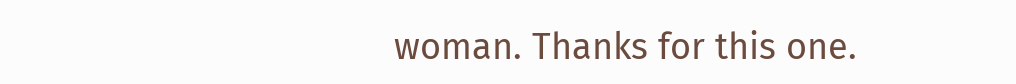woman. Thanks for this one.